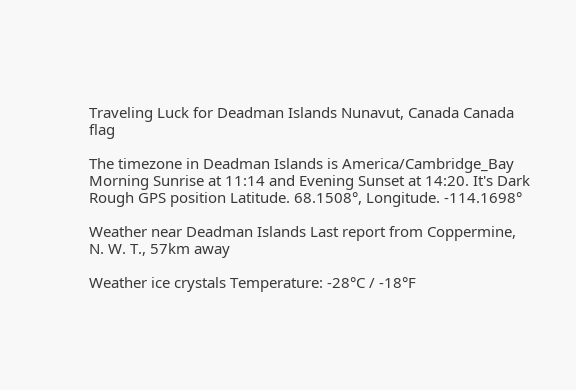Traveling Luck for Deadman Islands Nunavut, Canada Canada flag

The timezone in Deadman Islands is America/Cambridge_Bay
Morning Sunrise at 11:14 and Evening Sunset at 14:20. It's Dark
Rough GPS position Latitude. 68.1508°, Longitude. -114.1698°

Weather near Deadman Islands Last report from Coppermine, N. W. T., 57km away

Weather ice crystals Temperature: -28°C / -18°F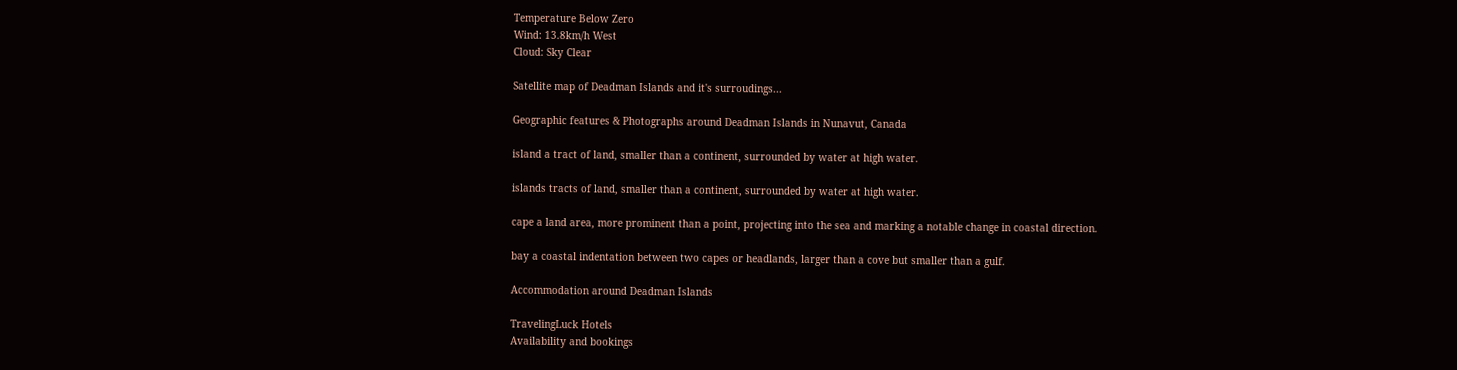Temperature Below Zero
Wind: 13.8km/h West
Cloud: Sky Clear

Satellite map of Deadman Islands and it's surroudings...

Geographic features & Photographs around Deadman Islands in Nunavut, Canada

island a tract of land, smaller than a continent, surrounded by water at high water.

islands tracts of land, smaller than a continent, surrounded by water at high water.

cape a land area, more prominent than a point, projecting into the sea and marking a notable change in coastal direction.

bay a coastal indentation between two capes or headlands, larger than a cove but smaller than a gulf.

Accommodation around Deadman Islands

TravelingLuck Hotels
Availability and bookings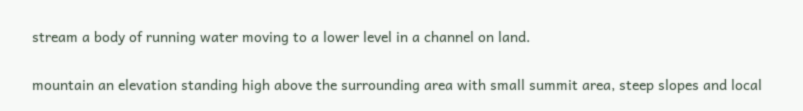stream a body of running water moving to a lower level in a channel on land.

mountain an elevation standing high above the surrounding area with small summit area, steep slopes and local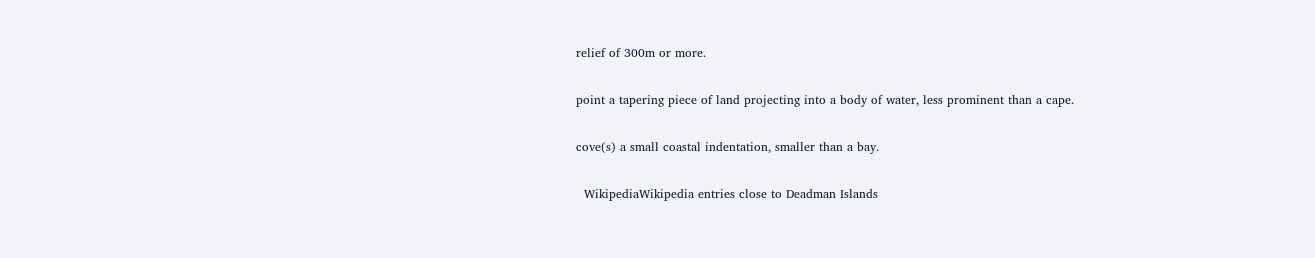relief of 300m or more.

point a tapering piece of land projecting into a body of water, less prominent than a cape.

cove(s) a small coastal indentation, smaller than a bay.

  WikipediaWikipedia entries close to Deadman Islands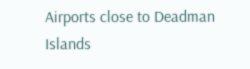Airports close to Deadman Islands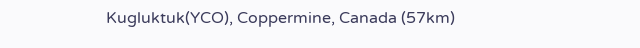Kugluktuk(YCO), Coppermine, Canada (57km)